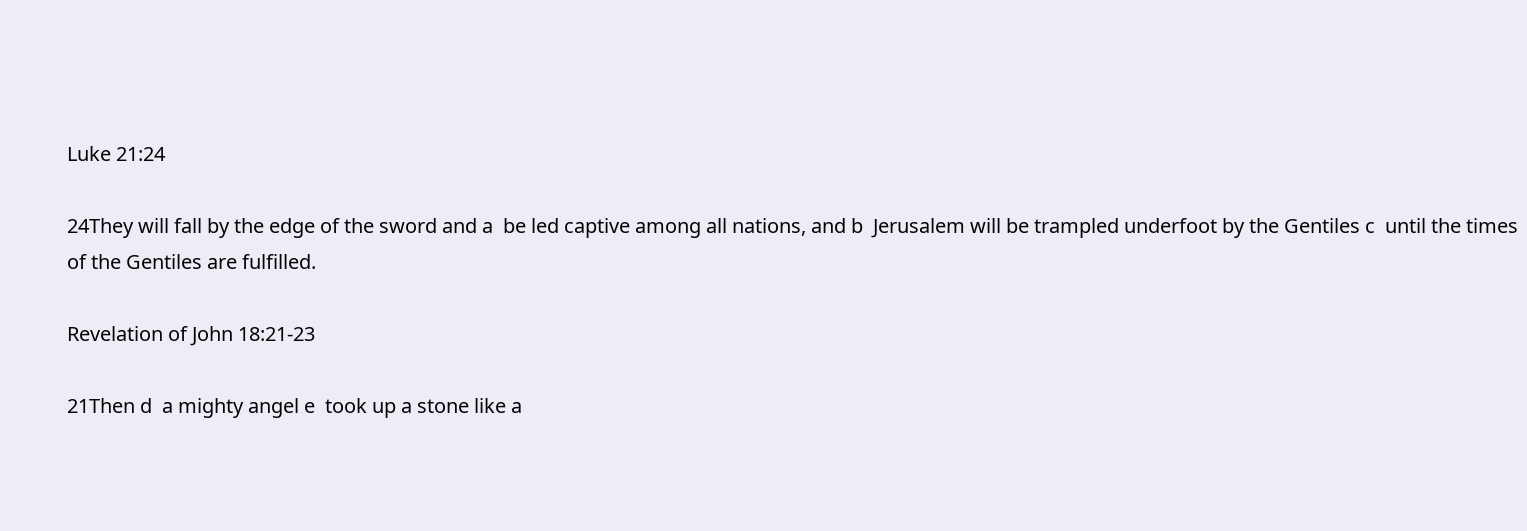Luke 21:24

24They will fall by the edge of the sword and a  be led captive among all nations, and b  Jerusalem will be trampled underfoot by the Gentiles c  until the times of the Gentiles are fulfilled.

Revelation of John 18:21-23

21Then d  a mighty angel e  took up a stone like a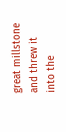great millstone and threw it into the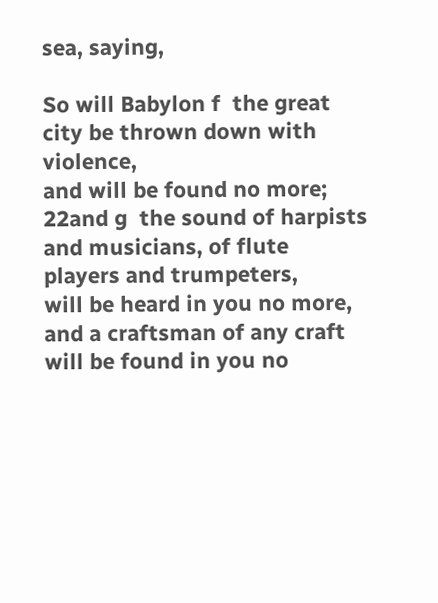sea, saying,

So will Babylon f  the great city be thrown down with violence,
and will be found no more;
22and g  the sound of harpists and musicians, of flute players and trumpeters,
will be heard in you no more,
and a craftsman of any craft
will be found in you no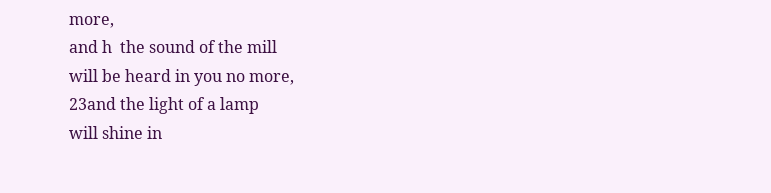more,
and h  the sound of the mill
will be heard in you no more,
23and the light of a lamp
will shine in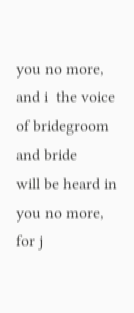you no more,
and i  the voice of bridegroom and bride
will be heard in you no more,
for j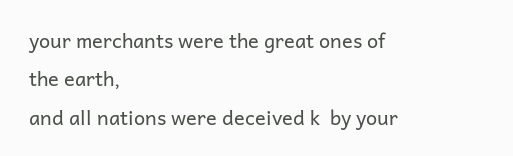your merchants were the great ones of the earth,
and all nations were deceived k  by your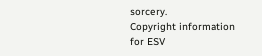sorcery.
Copyright information for ESV